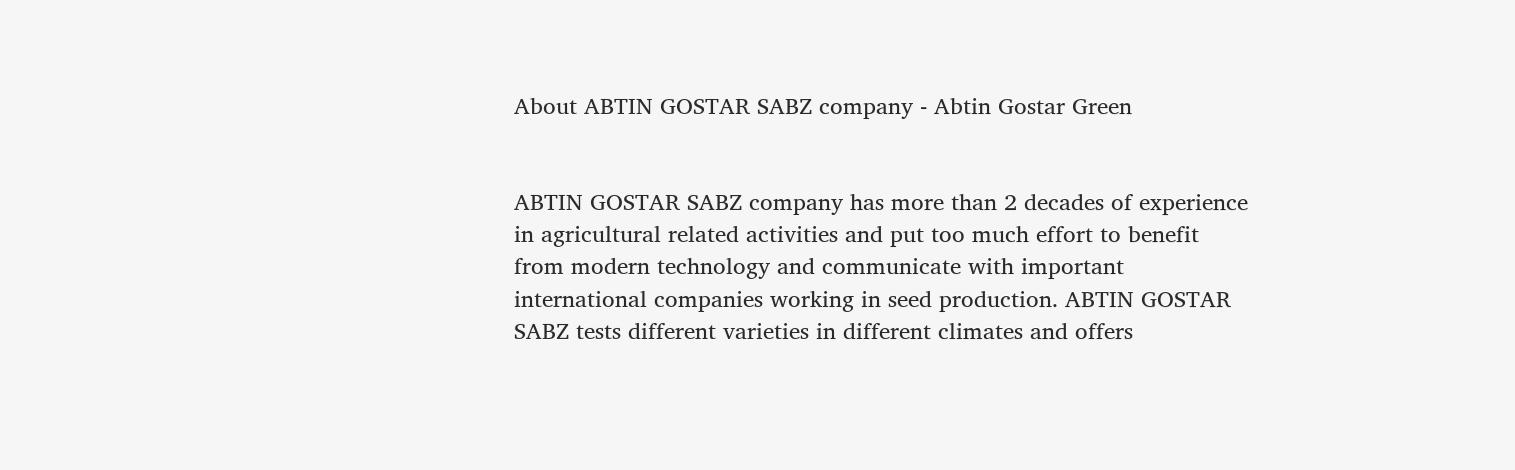About ABTIN GOSTAR SABZ company - Abtin Gostar Green


ABTIN GOSTAR SABZ company has more than 2 decades of experience in agricultural related activities and put too much effort to benefit from modern technology and communicate with important international companies working in seed production. ABTIN GOSTAR SABZ tests different varieties in different climates and offers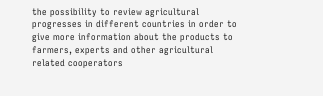the possibility to review agricultural progresses in different countries in order to give more information about the products to farmers, experts and other agricultural related cooperators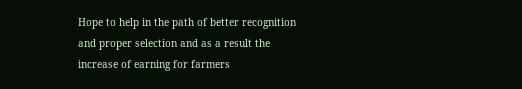Hope to help in the path of better recognition and proper selection and as a result the increase of earning for farmers